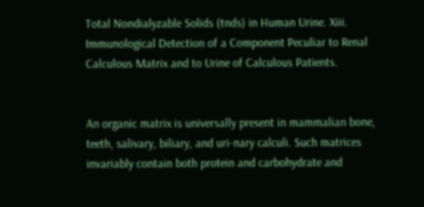Total Nondialyzable Solids (tnds) in Human Urine. Xiii. Immunological Detection of a Component Peculiar to Renal Calculous Matrix and to Urine of Calculous Patients.


An organic matrix is universally present in mammalian bone, teeth, salivary, biliary, and uri-nary calculi. Such matrices invariably contain both protein and carbohydrate and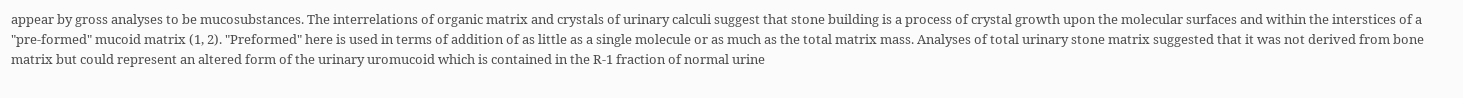appear by gross analyses to be mucosubstances. The interrelations of organic matrix and crystals of urinary calculi suggest that stone building is a process of crystal growth upon the molecular surfaces and within the interstices of a "pre-formed" mucoid matrix (1, 2). "Preformed" here is used in terms of addition of as little as a single molecule or as much as the total matrix mass. Analyses of total urinary stone matrix suggested that it was not derived from bone matrix but could represent an altered form of the urinary uromucoid which is contained in the R-1 fraction of normal urine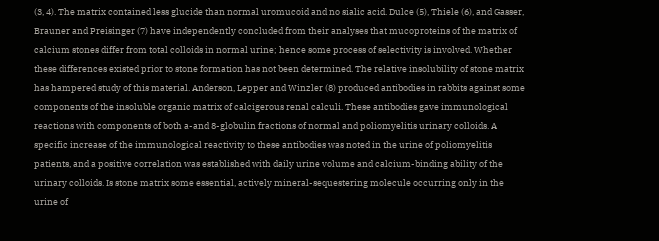(3, 4). The matrix contained less glucide than normal uromucoid and no sialic acid. Dulce (5), Thiele (6), and Gasser, Brauner and Preisinger (7) have independently concluded from their analyses that mucoproteins of the matrix of calcium stones differ from total colloids in normal urine; hence some process of selectivity is involved. Whether these differences existed prior to stone formation has not been determined. The relative insolubility of stone matrix has hampered study of this material. Anderson, Lepper and Winzler (8) produced antibodies in rabbits against some components of the insoluble organic matrix of calcigerous renal calculi. These antibodies gave immunological reactions with components of both a-and 8-globulin fractions of normal and poliomyelitis urinary colloids. A specific increase of the immunological reactivity to these antibodies was noted in the urine of poliomyelitis patients, and a positive correlation was established with daily urine volume and calcium-binding ability of the urinary colloids. Is stone matrix some essential, actively mineral-sequestering molecule occurring only in the urine of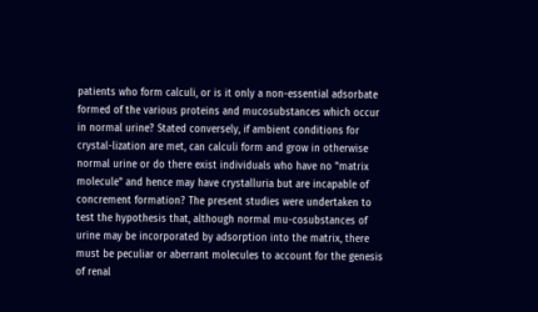patients who form calculi, or is it only a non-essential adsorbate formed of the various proteins and mucosubstances which occur in normal urine? Stated conversely, if ambient conditions for crystal-lization are met, can calculi form and grow in otherwise normal urine or do there exist individuals who have no "matrix molecule" and hence may have crystalluria but are incapable of concrement formation? The present studies were undertaken to test the hypothesis that, although normal mu-cosubstances of urine may be incorporated by adsorption into the matrix, there must be peculiar or aberrant molecules to account for the genesis of renal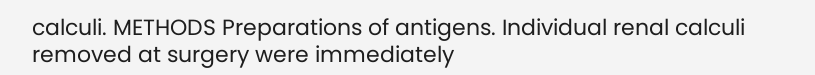calculi. METHODS Preparations of antigens. Individual renal calculi removed at surgery were immediately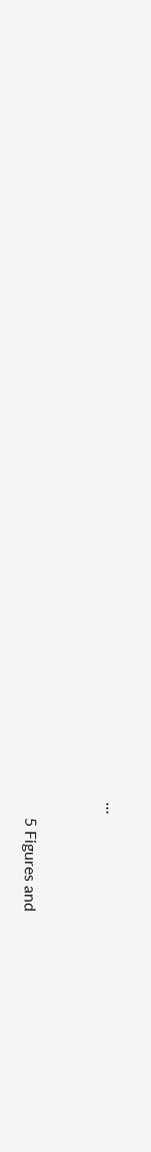…


    5 Figures and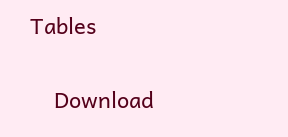Tables

    Download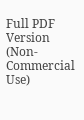Full PDF Version (Non-Commercial Use)